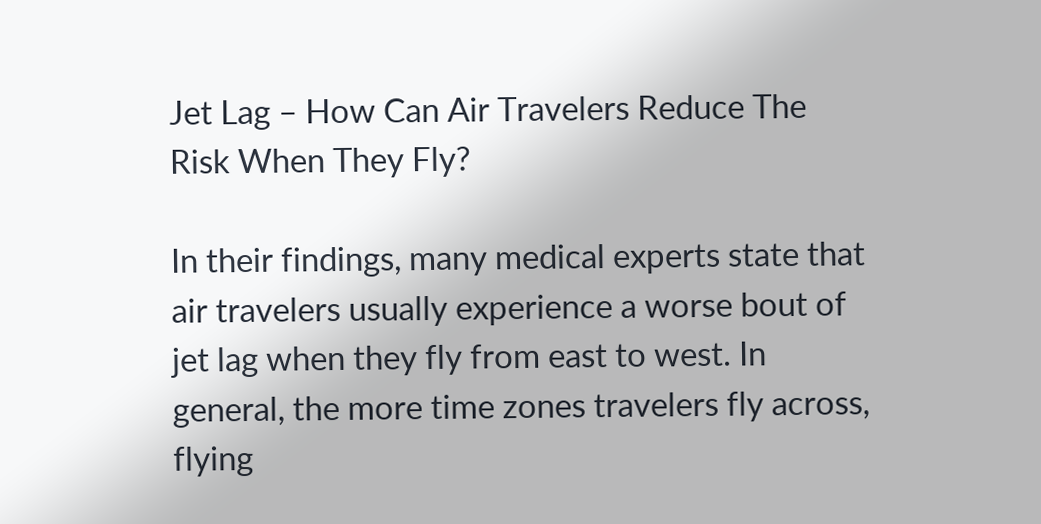Jet Lag – How Can Air Travelers Reduce The Risk When They Fly?

In their findings, many medical experts state that air travelers usually experience a worse bout of jet lag when they fly from east to west. In general, the more time zones travelers fly across, flying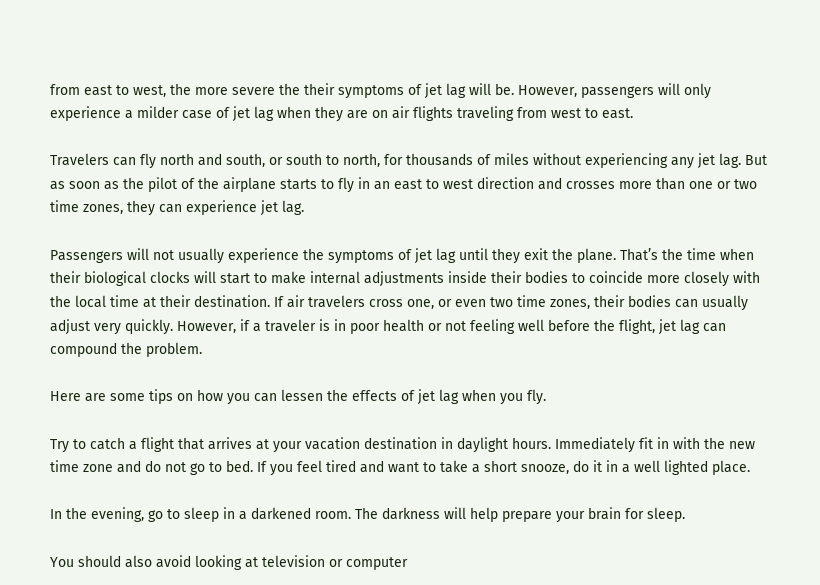from east to west, the more severe the their symptoms of jet lag will be. However, passengers will only experience a milder case of jet lag when they are on air flights traveling from west to east.

Travelers can fly north and south, or south to north, for thousands of miles without experiencing any jet lag. But as soon as the pilot of the airplane starts to fly in an east to west direction and crosses more than one or two time zones, they can experience jet lag.

Passengers will not usually experience the symptoms of jet lag until they exit the plane. That’s the time when their biological clocks will start to make internal adjustments inside their bodies to coincide more closely with the local time at their destination. If air travelers cross one, or even two time zones, their bodies can usually adjust very quickly. However, if a traveler is in poor health or not feeling well before the flight, jet lag can compound the problem.

Here are some tips on how you can lessen the effects of jet lag when you fly.

Try to catch a flight that arrives at your vacation destination in daylight hours. Immediately fit in with the new time zone and do not go to bed. If you feel tired and want to take a short snooze, do it in a well lighted place.

In the evening, go to sleep in a darkened room. The darkness will help prepare your brain for sleep.

You should also avoid looking at television or computer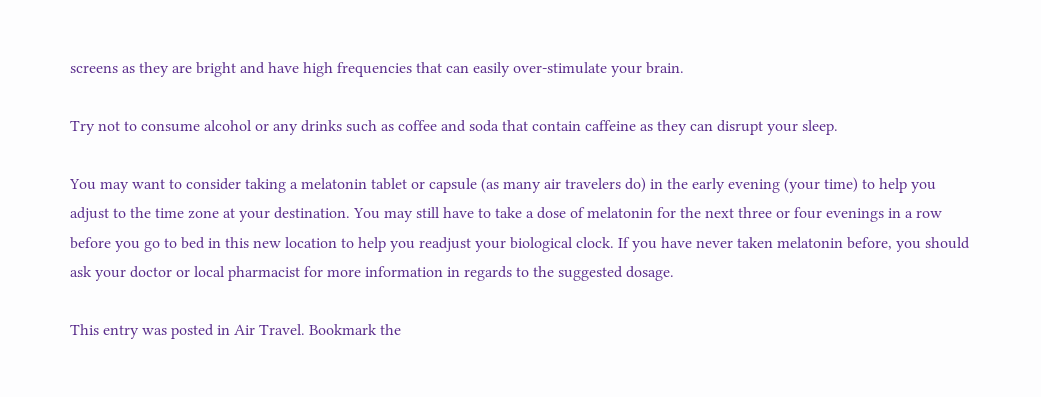screens as they are bright and have high frequencies that can easily over-stimulate your brain.

Try not to consume alcohol or any drinks such as coffee and soda that contain caffeine as they can disrupt your sleep.

You may want to consider taking a melatonin tablet or capsule (as many air travelers do) in the early evening (your time) to help you adjust to the time zone at your destination. You may still have to take a dose of melatonin for the next three or four evenings in a row before you go to bed in this new location to help you readjust your biological clock. If you have never taken melatonin before, you should ask your doctor or local pharmacist for more information in regards to the suggested dosage.

This entry was posted in Air Travel. Bookmark the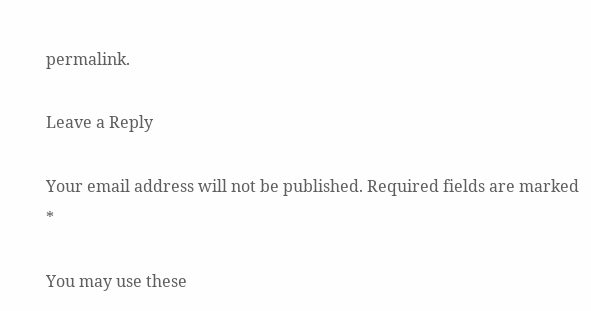permalink.

Leave a Reply

Your email address will not be published. Required fields are marked *

You may use these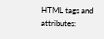HTML tags and attributes: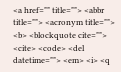<a href="" title=""> <abbr title=""> <acronym title=""> <b> <blockquote cite=""> <cite> <code> <del datetime=""> <em> <i> <q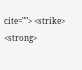cite=""> <strike> <strong>